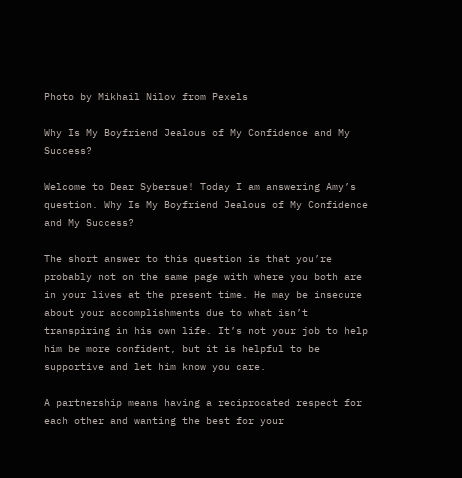Photo by Mikhail Nilov from Pexels

Why Is My Boyfriend Jealous of My Confidence and My Success?

Welcome to Dear Sybersue! Today I am answering Amy’s question. Why Is My Boyfriend Jealous of My Confidence and My Success?

The short answer to this question is that you’re probably not on the same page with where you both are in your lives at the present time. He may be insecure about your accomplishments due to what isn’t transpiring in his own life. It’s not your job to help him be more confident, but it is helpful to be supportive and let him know you care.

A partnership means having a reciprocated respect for each other and wanting the best for your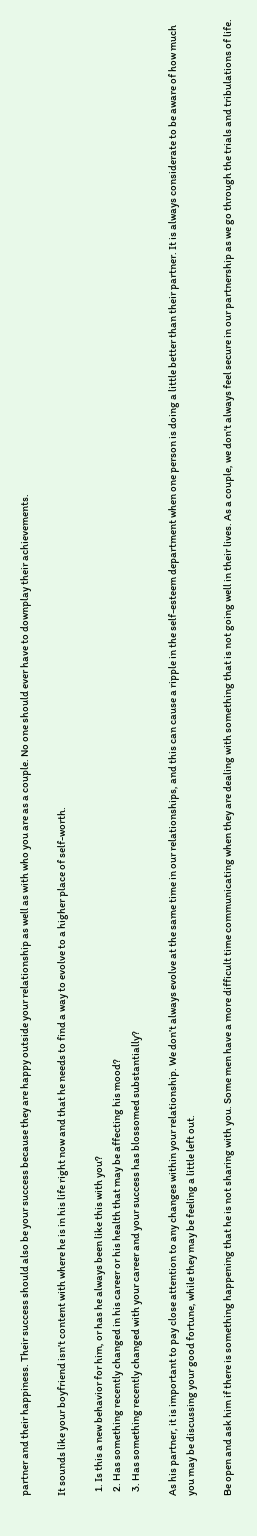partner and their happiness. Their success should also be your success because they are happy outside your relationship as well as with who you are as a couple. No one should ever have to downplay their achievements.

It sounds like your boyfriend isn’t content with where he is in his life right now and that he needs to find a way to evolve to a higher place of self-worth.

  1. Is this a new behavior for him, or has he always been like this with you?
  2. Has something recently changed in his career or his health that may be affecting his mood?
  3. Has something recently changed with your career and your success has blossomed substantially?

As his partner, it is important to pay close attention to any changes within your relationship. We don’t always evolve at the same time in our relationships, and this can cause a ripple in the self-esteem department when one person is doing a little better than their partner. It is always considerate to be aware of how much you may be discussing your good fortune, while they may be feeling a little left out.

Be open and ask him if there is something happening that he is not sharing with you. Some men have a more difficult time communicating when they are dealing with something that is not going well in their lives. As a couple, we don’t always feel secure in our partnership as we go through the trials and tribulations of life.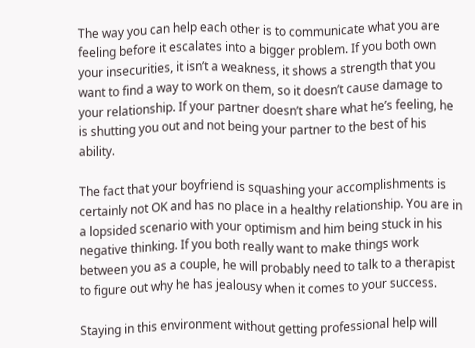The way you can help each other is to communicate what you are feeling before it escalates into a bigger problem. If you both own your insecurities, it isn’t a weakness, it shows a strength that you want to find a way to work on them, so it doesn’t cause damage to your relationship. If your partner doesn’t share what he’s feeling, he is shutting you out and not being your partner to the best of his ability.

The fact that your boyfriend is squashing your accomplishments is certainly not OK and has no place in a healthy relationship. You are in a lopsided scenario with your optimism and him being stuck in his negative thinking. If you both really want to make things work between you as a couple, he will probably need to talk to a therapist to figure out why he has jealousy when it comes to your success.

Staying in this environment without getting professional help will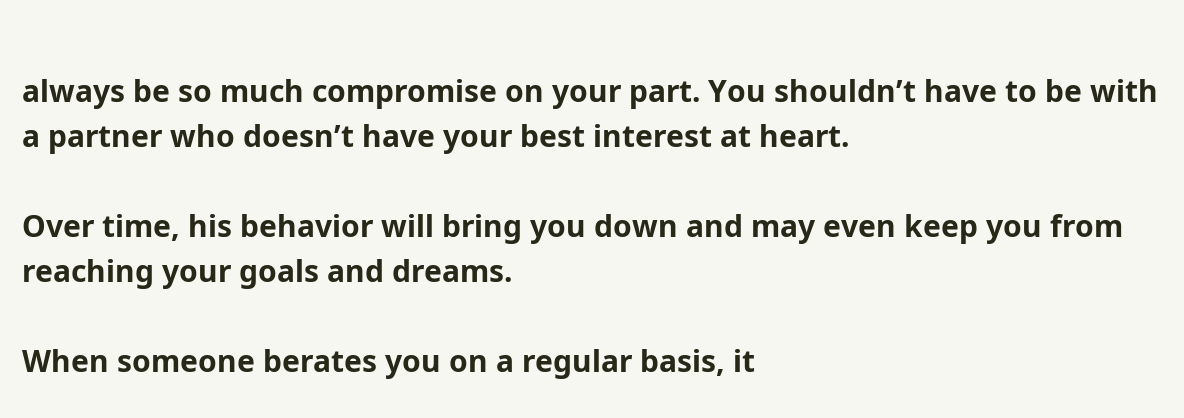always be so much compromise on your part. You shouldn’t have to be with a partner who doesn’t have your best interest at heart.

Over time, his behavior will bring you down and may even keep you from reaching your goals and dreams.

When someone berates you on a regular basis, it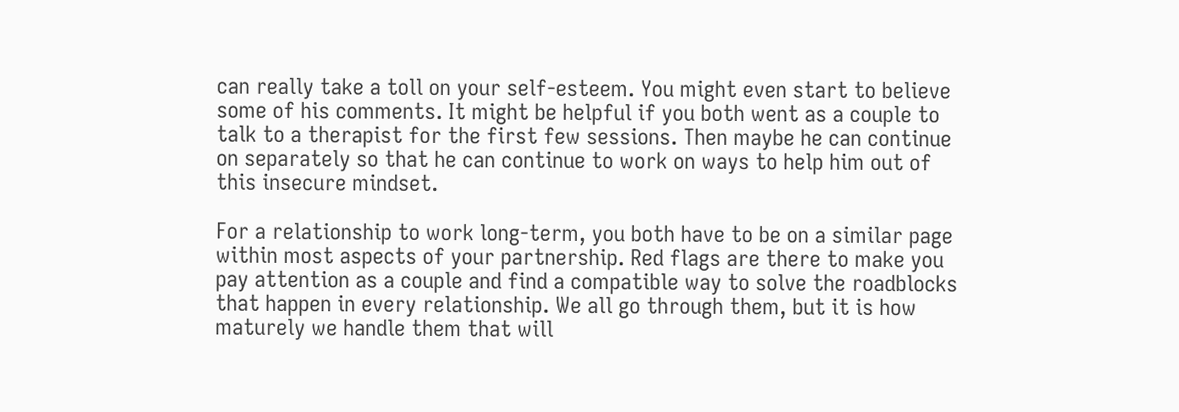can really take a toll on your self-esteem. You might even start to believe some of his comments. It might be helpful if you both went as a couple to talk to a therapist for the first few sessions. Then maybe he can continue on separately so that he can continue to work on ways to help him out of this insecure mindset.

For a relationship to work long-term, you both have to be on a similar page within most aspects of your partnership. Red flags are there to make you pay attention as a couple and find a compatible way to solve the roadblocks that happen in every relationship. We all go through them, but it is how maturely we handle them that will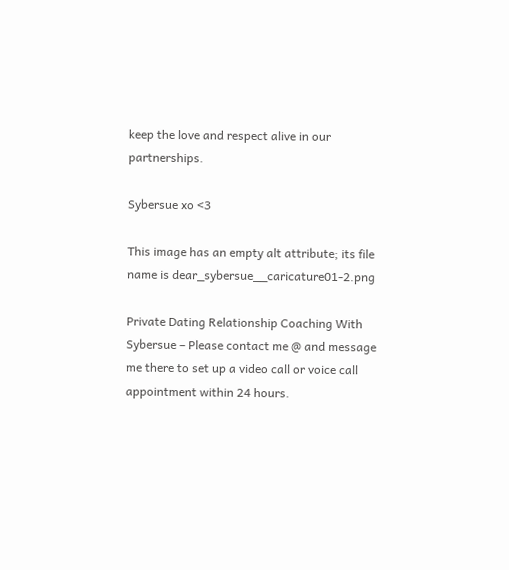keep the love and respect alive in our partnerships.

Sybersue xo <3

This image has an empty alt attribute; its file name is dear_sybersue__caricature01-2.png

Private Dating Relationship Coaching With Sybersue – Please contact me @ and message me there to set up a video call or voice call appointment within 24 hours.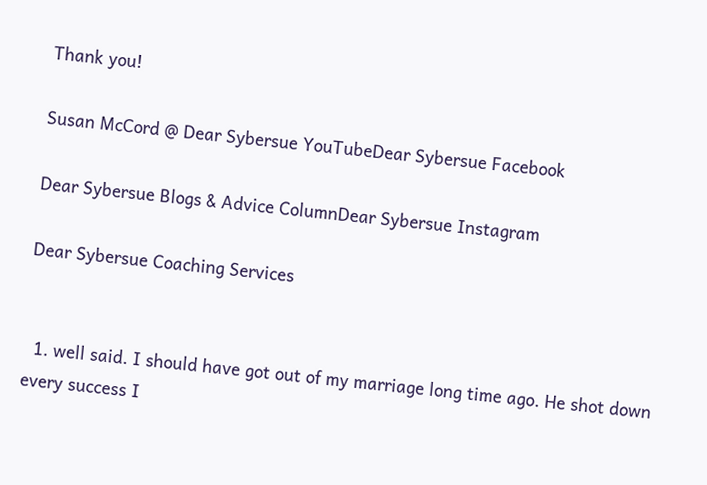Thank you!

Susan McCord @ Dear Sybersue YouTubeDear Sybersue Facebook

Dear Sybersue Blogs & Advice ColumnDear Sybersue Instagram

Dear Sybersue Coaching Services


  1. well said. I should have got out of my marriage long time ago. He shot down every success I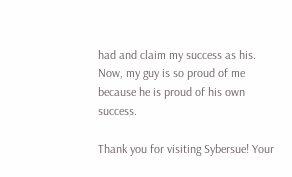had and claim my success as his. Now, my guy is so proud of me because he is proud of his own success.

Thank you for visiting Sybersue! Your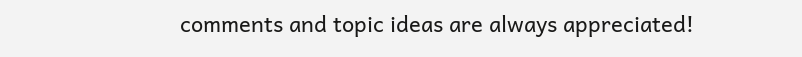comments and topic ideas are always appreciated!